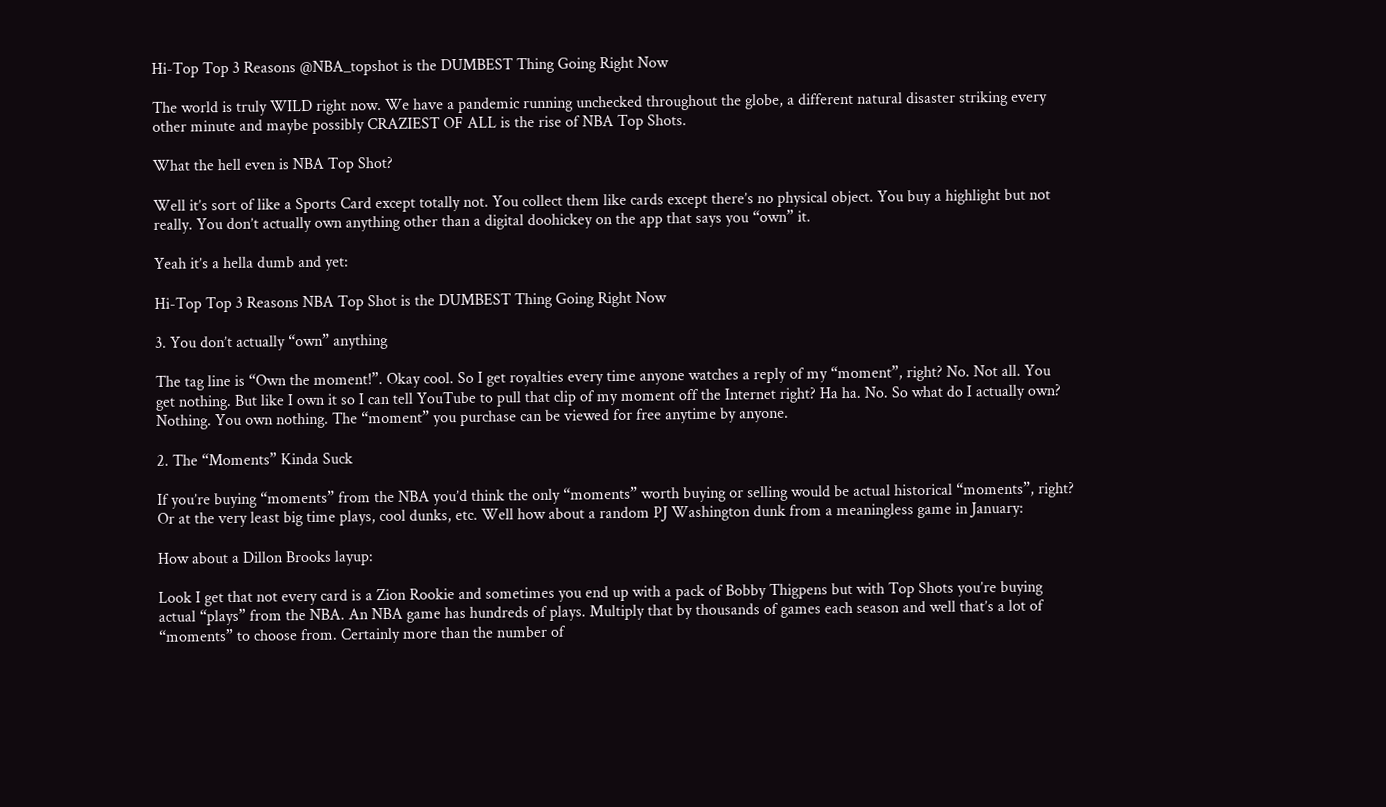Hi-Top Top 3 Reasons @NBA_topshot is the DUMBEST Thing Going Right Now

The world is truly WILD right now. We have a pandemic running unchecked throughout the globe, a different natural disaster striking every other minute and maybe possibly CRAZIEST OF ALL is the rise of NBA Top Shots.

What the hell even is NBA Top Shot?

Well it’s sort of like a Sports Card except totally not. You collect them like cards except there’s no physical object. You buy a highlight but not really. You don’t actually own anything other than a digital doohickey on the app that says you “own” it.

Yeah it’s a hella dumb and yet:

Hi-Top Top 3 Reasons NBA Top Shot is the DUMBEST Thing Going Right Now

3. You don’t actually “own” anything

The tag line is “Own the moment!”. Okay cool. So I get royalties every time anyone watches a reply of my “moment”, right? No. Not all. You get nothing. But like I own it so I can tell YouTube to pull that clip of my moment off the Internet right? Ha ha. No. So what do I actually own? Nothing. You own nothing. The “moment” you purchase can be viewed for free anytime by anyone.

2. The “Moments” Kinda Suck

If you’re buying “moments” from the NBA you’d think the only “moments” worth buying or selling would be actual historical “moments”, right? Or at the very least big time plays, cool dunks, etc. Well how about a random PJ Washington dunk from a meaningless game in January:

How about a Dillon Brooks layup:

Look I get that not every card is a Zion Rookie and sometimes you end up with a pack of Bobby Thigpens but with Top Shots you’re buying actual “plays” from the NBA. An NBA game has hundreds of plays. Multiply that by thousands of games each season and well that’s a lot of “moments” to choose from. Certainly more than the number of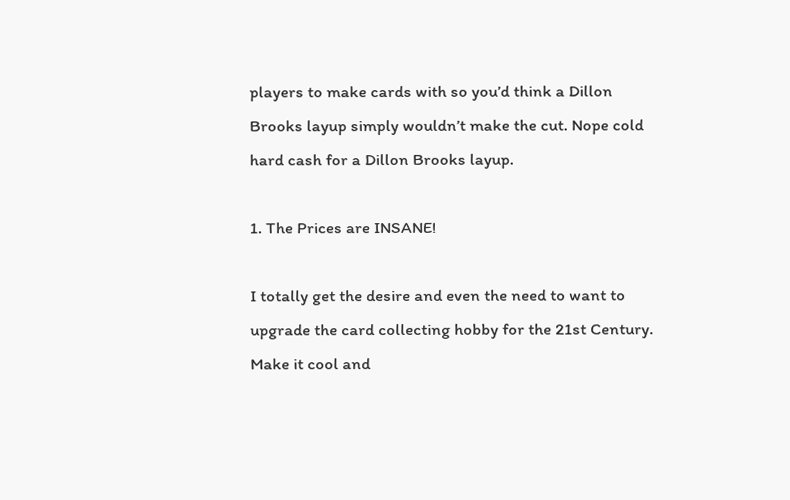players to make cards with so you’d think a Dillon Brooks layup simply wouldn’t make the cut. Nope cold hard cash for a Dillon Brooks layup.

1. The Prices are INSANE!

I totally get the desire and even the need to want to upgrade the card collecting hobby for the 21st Century. Make it cool and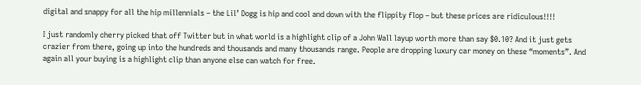digital and snappy for all the hip millennials – the Lil’ Dogg is hip and cool and down with the flippity flop – but these prices are ridiculous!!!!

I just randomly cherry picked that off Twitter but in what world is a highlight clip of a John Wall layup worth more than say $0.10? And it just gets crazier from there, going up into the hundreds and thousands and many thousands range. People are dropping luxury car money on these “moments”. And again all your buying is a highlight clip than anyone else can watch for free.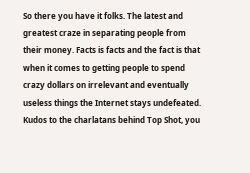So there you have it folks. The latest and greatest craze in separating people from their money. Facts is facts and the fact is that when it comes to getting people to spend crazy dollars on irrelevant and eventually useless things the Internet stays undefeated. Kudos to the charlatans behind Top Shot, you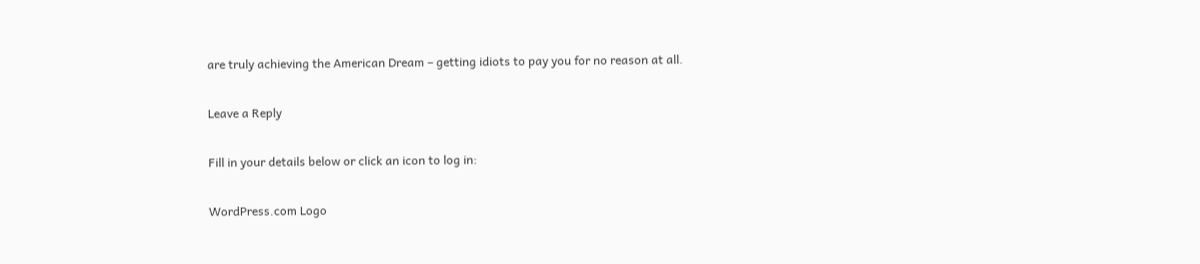are truly achieving the American Dream – getting idiots to pay you for no reason at all.

Leave a Reply

Fill in your details below or click an icon to log in:

WordPress.com Logo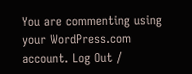You are commenting using your WordPress.com account. Log Out /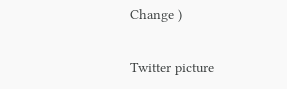Change )

Twitter picture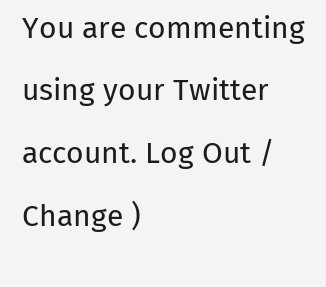You are commenting using your Twitter account. Log Out /  Change )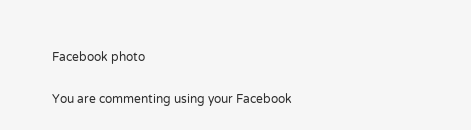Facebook photo

You are commenting using your Facebook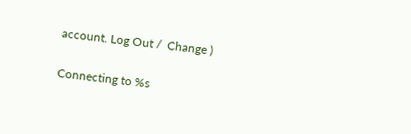account. Log Out /  Change )

Connecting to %s